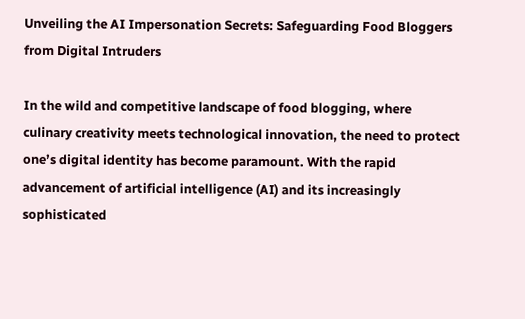Unveiling the AI Impersonation Secrets: Safeguarding Food Bloggers from Digital Intruders

In the wild and competitive landscape of food blogging, where culinary creativity meets technological innovation, the need to protect one’s digital identity has become paramount. With the rapid advancement of artificial intelligence (AI) and its increasingly sophisticated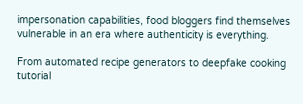impersonation capabilities, food bloggers find themselves vulnerable in an era where authenticity is everything.

From automated recipe generators to deepfake cooking tutorial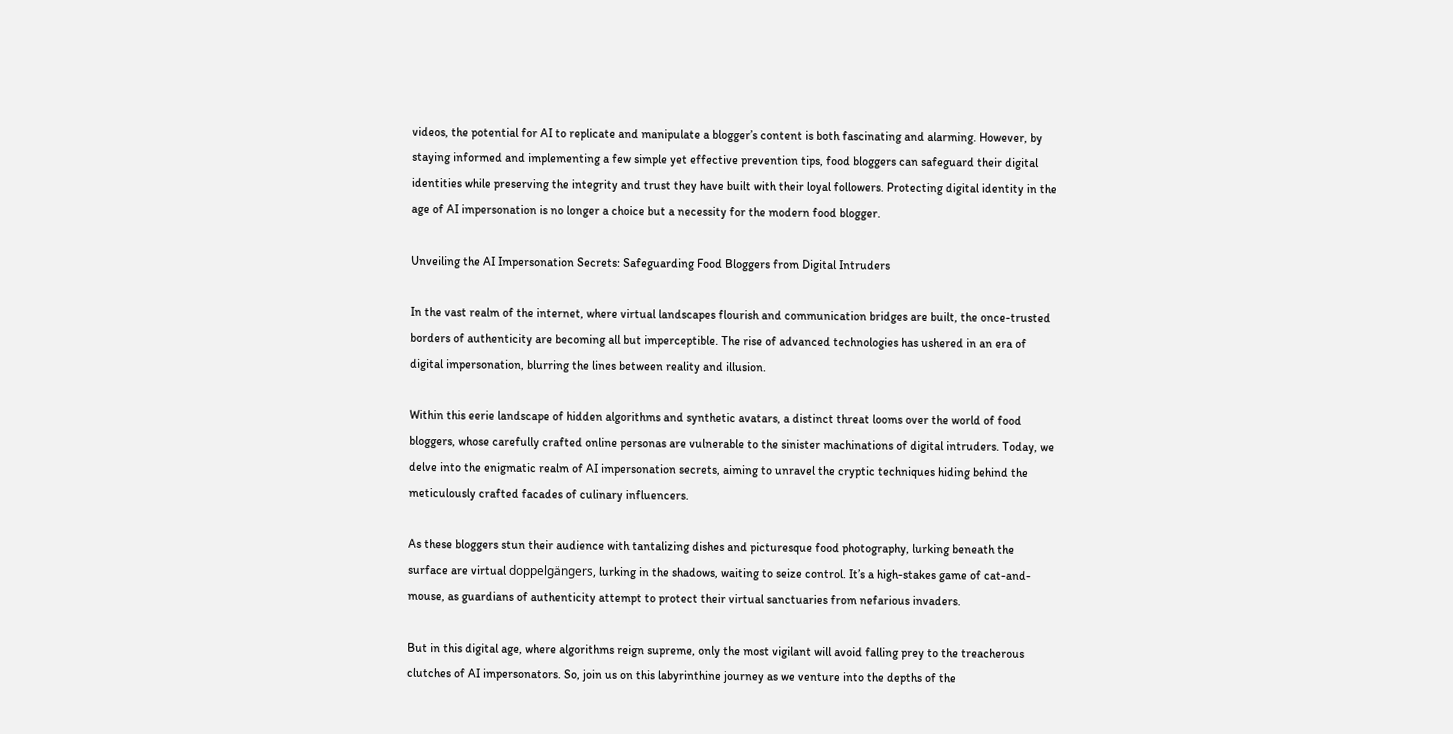videos, the potential for AI to replicate and manipulate a blogger’s content is both fascinating and alarming. However, by staying informed and implementing a few simple yet effective prevention tips, food bloggers can safeguard their digital identities while preserving the integrity and trust they have built with their loyal followers. Protecting digital identity in the age of AI impersonation is no longer a choice but a necessity for the modern food blogger.

Unveiling the AI Impersonation Secrets: Safeguarding Food Bloggers from Digital Intruders

In the vast realm of the internet, where virtual landscapes flourish and communication bridges are built, the once-trusted borders of authenticity are becoming all but imperceptible. The rise of advanced technologies has ushered in an era of digital impersonation, blurring the lines between reality and illusion.

Within this eerie landscape of hidden algorithms and synthetic avatars, a distinct threat looms over the world of food bloggers, whose carefully crafted online personas are vulnerable to the sinister machinations of digital intruders. Today, we delve into the enigmatic realm of AI impersonation secrets, aiming to unravel the cryptic techniques hiding behind the meticulously crafted facades of culinary influencers.

As these bloggers stun their audience with tantalizing dishes and picturesque food photography, lurking beneath the surface are virtual doppelgängers, lurking in the shadows, waiting to seize control. It’s a high-stakes game of cat-and-mouse, as guardians of authenticity attempt to protect their virtual sanctuaries from nefarious invaders.

But in this digital age, where algorithms reign supreme, only the most vigilant will avoid falling prey to the treacherous clutches of AI impersonators. So, join us on this labyrinthine journey as we venture into the depths of the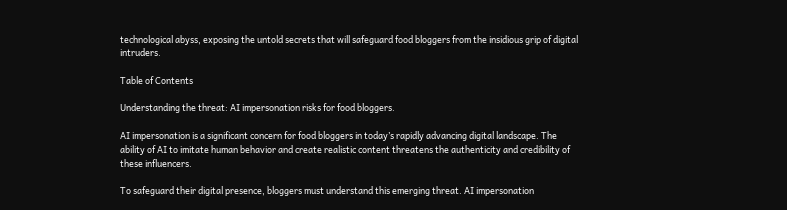technological abyss, exposing the untold secrets that will safeguard food bloggers from the insidious grip of digital intruders.

Table of Contents

Understanding the threat: AI impersonation risks for food bloggers.

AI impersonation is a significant concern for food bloggers in today’s rapidly advancing digital landscape. The ability of AI to imitate human behavior and create realistic content threatens the authenticity and credibility of these influencers.

To safeguard their digital presence, bloggers must understand this emerging threat. AI impersonation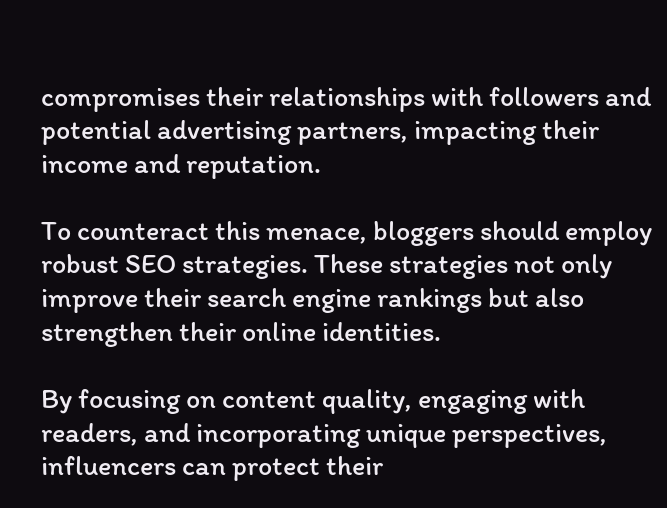compromises their relationships with followers and potential advertising partners, impacting their income and reputation.

To counteract this menace, bloggers should employ robust SEO strategies. These strategies not only improve their search engine rankings but also strengthen their online identities.

By focusing on content quality, engaging with readers, and incorporating unique perspectives, influencers can protect their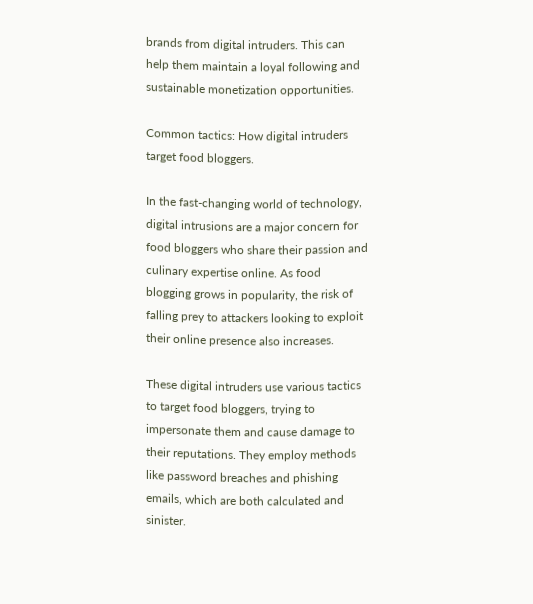brands from digital intruders. This can help them maintain a loyal following and sustainable monetization opportunities.

Common tactics: How digital intruders target food bloggers.

In the fast-changing world of technology, digital intrusions are a major concern for food bloggers who share their passion and culinary expertise online. As food blogging grows in popularity, the risk of falling prey to attackers looking to exploit their online presence also increases.

These digital intruders use various tactics to target food bloggers, trying to impersonate them and cause damage to their reputations. They employ methods like password breaches and phishing emails, which are both calculated and sinister.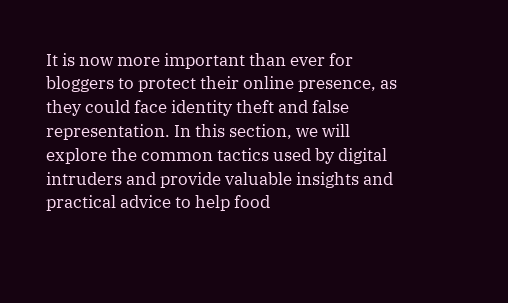It is now more important than ever for bloggers to protect their online presence, as they could face identity theft and false representation. In this section, we will explore the common tactics used by digital intruders and provide valuable insights and practical advice to help food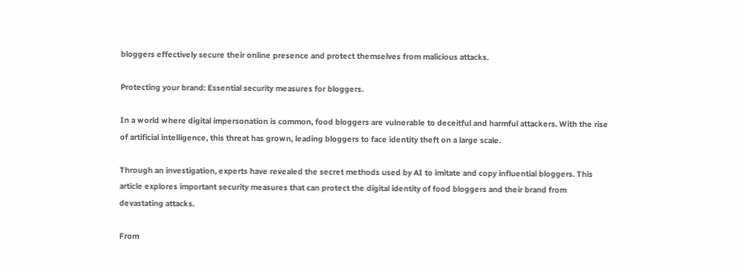bloggers effectively secure their online presence and protect themselves from malicious attacks.

Protecting your brand: Essential security measures for bloggers.

In a world where digital impersonation is common, food bloggers are vulnerable to deceitful and harmful attackers. With the rise of artificial intelligence, this threat has grown, leading bloggers to face identity theft on a large scale.

Through an investigation, experts have revealed the secret methods used by AI to imitate and copy influential bloggers. This article explores important security measures that can protect the digital identity of food bloggers and their brand from devastating attacks.

From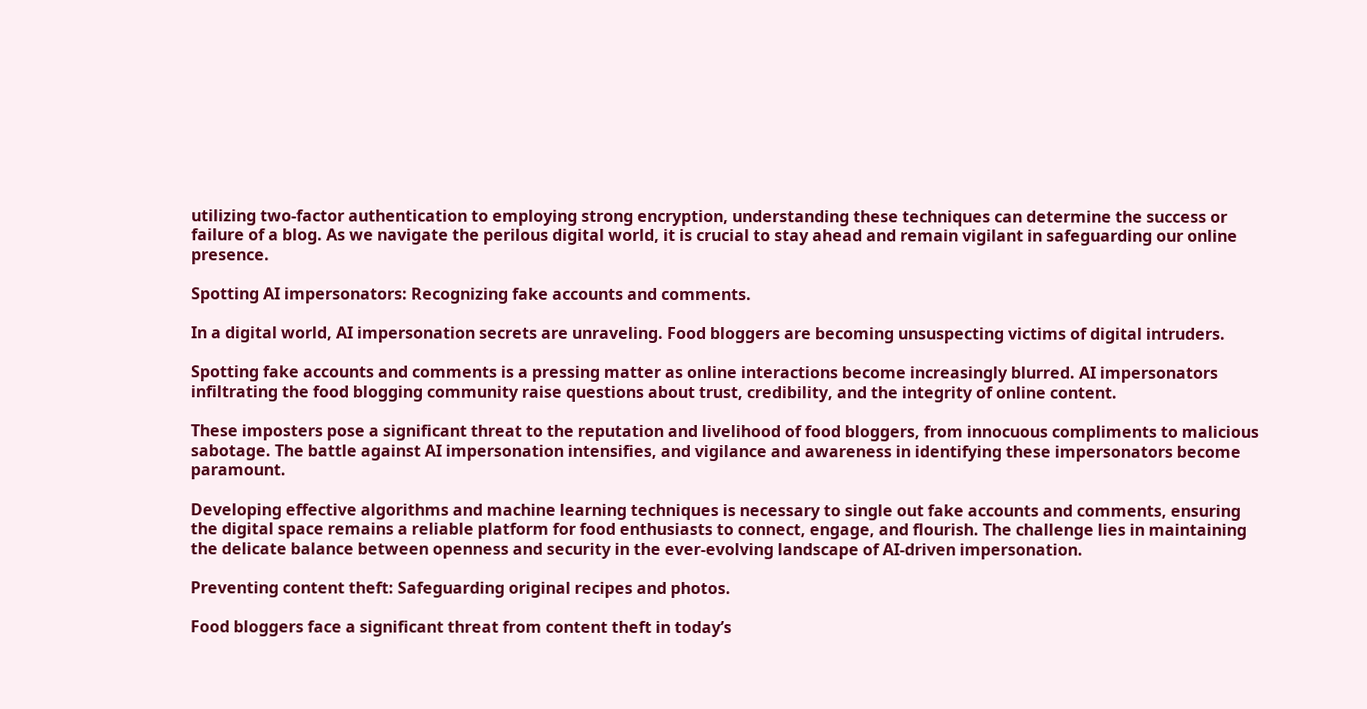utilizing two-factor authentication to employing strong encryption, understanding these techniques can determine the success or failure of a blog. As we navigate the perilous digital world, it is crucial to stay ahead and remain vigilant in safeguarding our online presence.

Spotting AI impersonators: Recognizing fake accounts and comments.

In a digital world, AI impersonation secrets are unraveling. Food bloggers are becoming unsuspecting victims of digital intruders.

Spotting fake accounts and comments is a pressing matter as online interactions become increasingly blurred. AI impersonators infiltrating the food blogging community raise questions about trust, credibility, and the integrity of online content.

These imposters pose a significant threat to the reputation and livelihood of food bloggers, from innocuous compliments to malicious sabotage. The battle against AI impersonation intensifies, and vigilance and awareness in identifying these impersonators become paramount.

Developing effective algorithms and machine learning techniques is necessary to single out fake accounts and comments, ensuring the digital space remains a reliable platform for food enthusiasts to connect, engage, and flourish. The challenge lies in maintaining the delicate balance between openness and security in the ever-evolving landscape of AI-driven impersonation.

Preventing content theft: Safeguarding original recipes and photos.

Food bloggers face a significant threat from content theft in today’s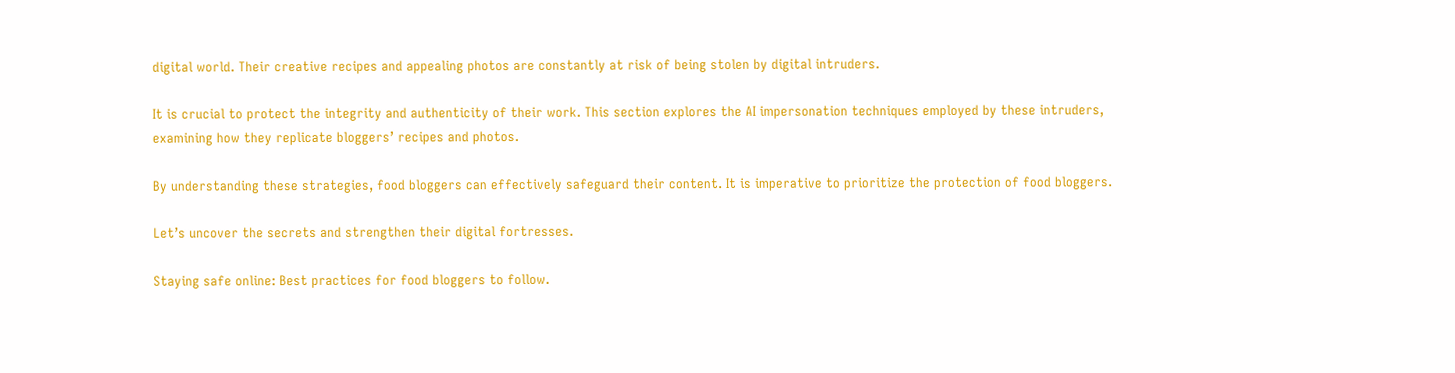digital world. Their creative recipes and appealing photos are constantly at risk of being stolen by digital intruders.

It is crucial to protect the integrity and authenticity of their work. This section explores the AI impersonation techniques employed by these intruders, examining how they replicate bloggers’ recipes and photos.

By understanding these strategies, food bloggers can effectively safeguard their content. It is imperative to prioritize the protection of food bloggers.

Let’s uncover the secrets and strengthen their digital fortresses.

Staying safe online: Best practices for food bloggers to follow.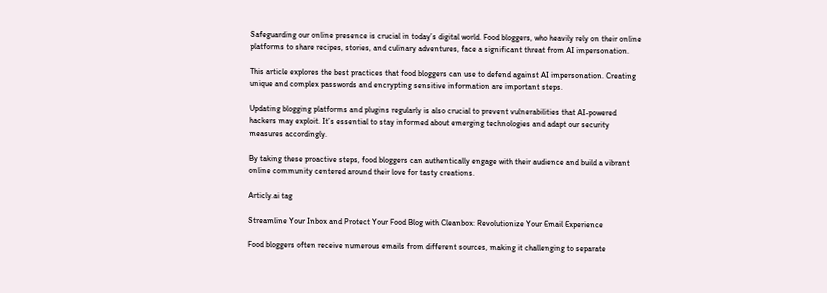Safeguarding our online presence is crucial in today’s digital world. Food bloggers, who heavily rely on their online platforms to share recipes, stories, and culinary adventures, face a significant threat from AI impersonation.

This article explores the best practices that food bloggers can use to defend against AI impersonation. Creating unique and complex passwords and encrypting sensitive information are important steps.

Updating blogging platforms and plugins regularly is also crucial to prevent vulnerabilities that AI-powered hackers may exploit. It’s essential to stay informed about emerging technologies and adapt our security measures accordingly.

By taking these proactive steps, food bloggers can authentically engage with their audience and build a vibrant online community centered around their love for tasty creations.

Articly.ai tag

Streamline Your Inbox and Protect Your Food Blog with Cleanbox: Revolutionize Your Email Experience

Food bloggers often receive numerous emails from different sources, making it challenging to separate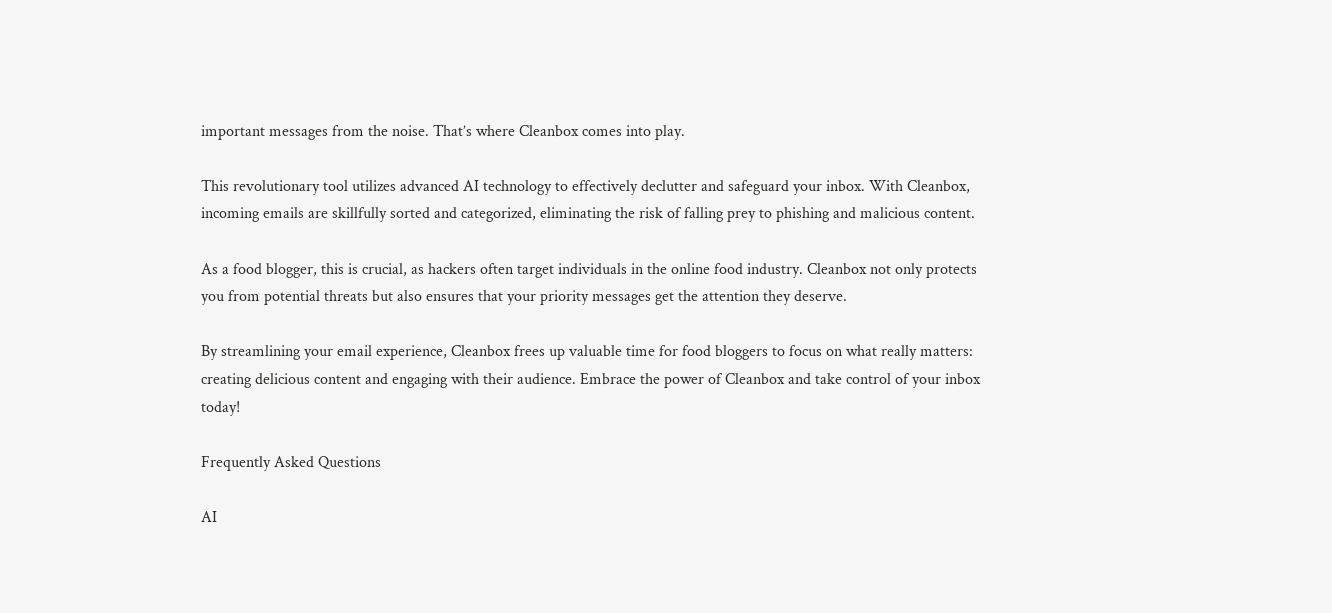important messages from the noise. That’s where Cleanbox comes into play.

This revolutionary tool utilizes advanced AI technology to effectively declutter and safeguard your inbox. With Cleanbox, incoming emails are skillfully sorted and categorized, eliminating the risk of falling prey to phishing and malicious content.

As a food blogger, this is crucial, as hackers often target individuals in the online food industry. Cleanbox not only protects you from potential threats but also ensures that your priority messages get the attention they deserve.

By streamlining your email experience, Cleanbox frees up valuable time for food bloggers to focus on what really matters: creating delicious content and engaging with their audience. Embrace the power of Cleanbox and take control of your inbox today!

Frequently Asked Questions

AI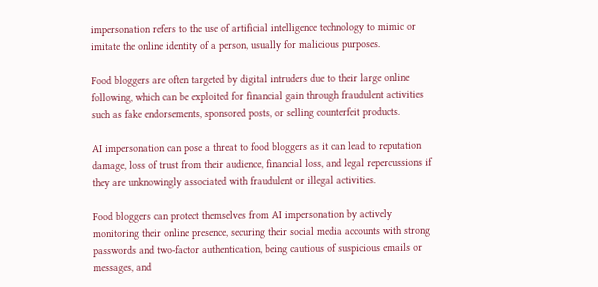impersonation refers to the use of artificial intelligence technology to mimic or imitate the online identity of a person, usually for malicious purposes.

Food bloggers are often targeted by digital intruders due to their large online following, which can be exploited for financial gain through fraudulent activities such as fake endorsements, sponsored posts, or selling counterfeit products.

AI impersonation can pose a threat to food bloggers as it can lead to reputation damage, loss of trust from their audience, financial loss, and legal repercussions if they are unknowingly associated with fraudulent or illegal activities.

Food bloggers can protect themselves from AI impersonation by actively monitoring their online presence, securing their social media accounts with strong passwords and two-factor authentication, being cautious of suspicious emails or messages, and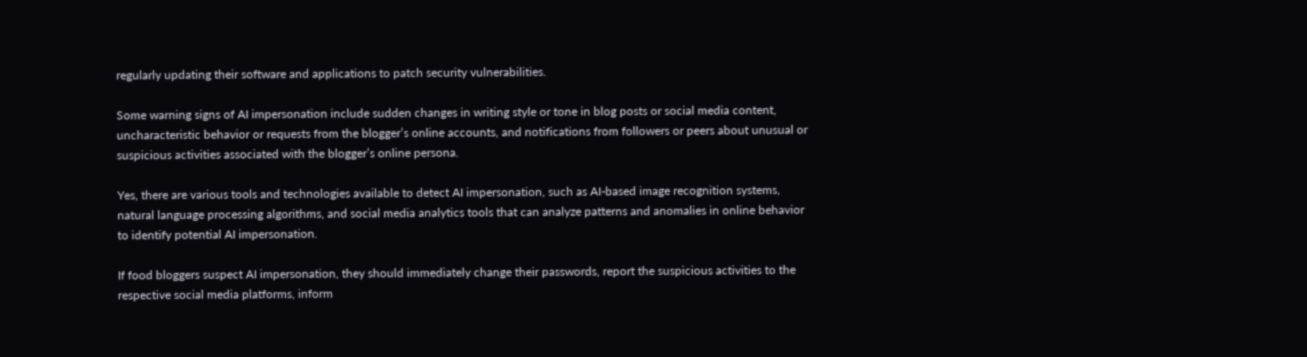regularly updating their software and applications to patch security vulnerabilities.

Some warning signs of AI impersonation include sudden changes in writing style or tone in blog posts or social media content, uncharacteristic behavior or requests from the blogger’s online accounts, and notifications from followers or peers about unusual or suspicious activities associated with the blogger’s online persona.

Yes, there are various tools and technologies available to detect AI impersonation, such as AI-based image recognition systems, natural language processing algorithms, and social media analytics tools that can analyze patterns and anomalies in online behavior to identify potential AI impersonation.

If food bloggers suspect AI impersonation, they should immediately change their passwords, report the suspicious activities to the respective social media platforms, inform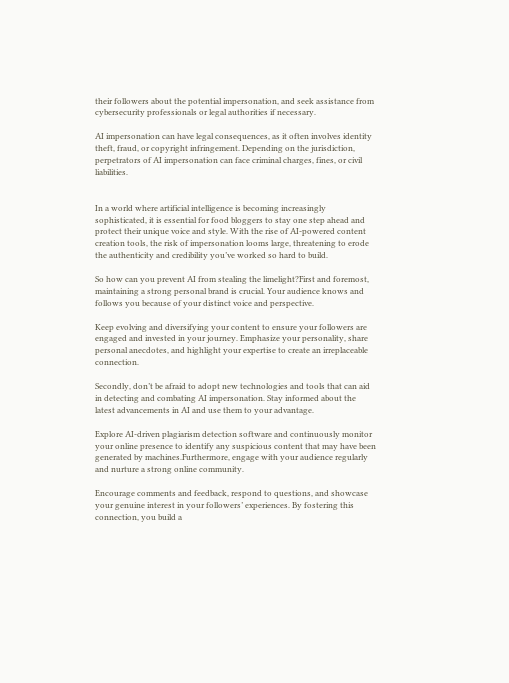their followers about the potential impersonation, and seek assistance from cybersecurity professionals or legal authorities if necessary.

AI impersonation can have legal consequences, as it often involves identity theft, fraud, or copyright infringement. Depending on the jurisdiction, perpetrators of AI impersonation can face criminal charges, fines, or civil liabilities.


In a world where artificial intelligence is becoming increasingly sophisticated, it is essential for food bloggers to stay one step ahead and protect their unique voice and style. With the rise of AI-powered content creation tools, the risk of impersonation looms large, threatening to erode the authenticity and credibility you’ve worked so hard to build.

So how can you prevent AI from stealing the limelight?First and foremost, maintaining a strong personal brand is crucial. Your audience knows and follows you because of your distinct voice and perspective.

Keep evolving and diversifying your content to ensure your followers are engaged and invested in your journey. Emphasize your personality, share personal anecdotes, and highlight your expertise to create an irreplaceable connection.

Secondly, don’t be afraid to adopt new technologies and tools that can aid in detecting and combating AI impersonation. Stay informed about the latest advancements in AI and use them to your advantage.

Explore AI-driven plagiarism detection software and continuously monitor your online presence to identify any suspicious content that may have been generated by machines.Furthermore, engage with your audience regularly and nurture a strong online community.

Encourage comments and feedback, respond to questions, and showcase your genuine interest in your followers’ experiences. By fostering this connection, you build a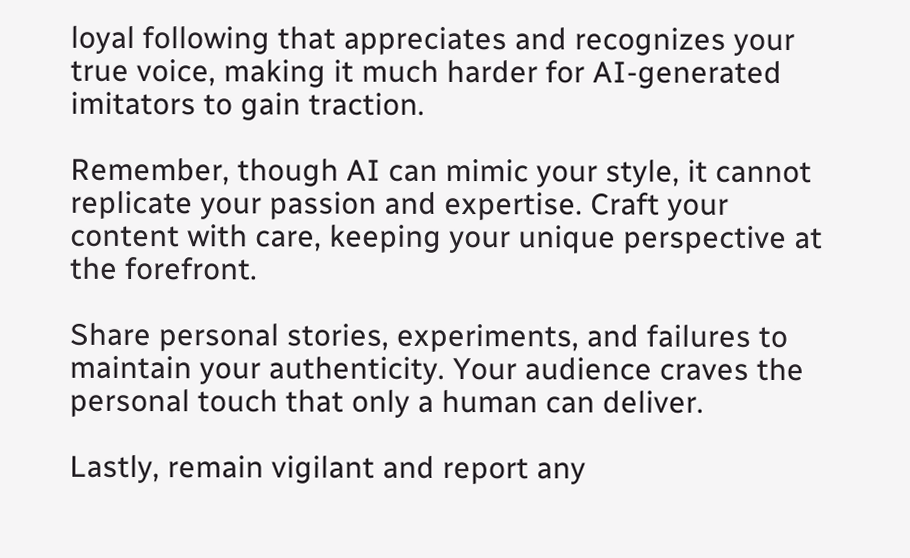loyal following that appreciates and recognizes your true voice, making it much harder for AI-generated imitators to gain traction.

Remember, though AI can mimic your style, it cannot replicate your passion and expertise. Craft your content with care, keeping your unique perspective at the forefront.

Share personal stories, experiments, and failures to maintain your authenticity. Your audience craves the personal touch that only a human can deliver.

Lastly, remain vigilant and report any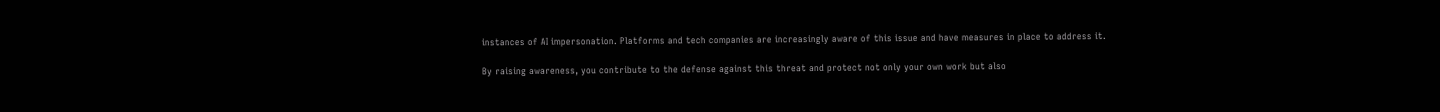instances of AI impersonation. Platforms and tech companies are increasingly aware of this issue and have measures in place to address it.

By raising awareness, you contribute to the defense against this threat and protect not only your own work but also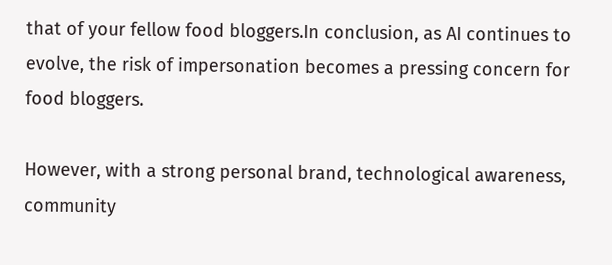that of your fellow food bloggers.In conclusion, as AI continues to evolve, the risk of impersonation becomes a pressing concern for food bloggers.

However, with a strong personal brand, technological awareness, community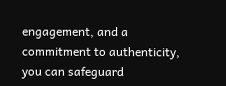engagement, and a commitment to authenticity, you can safeguard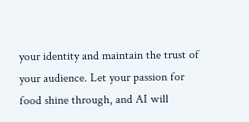your identity and maintain the trust of your audience. Let your passion for food shine through, and AI will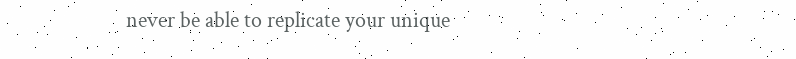never be able to replicate your unique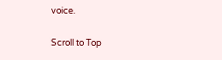voice.

Scroll to Top